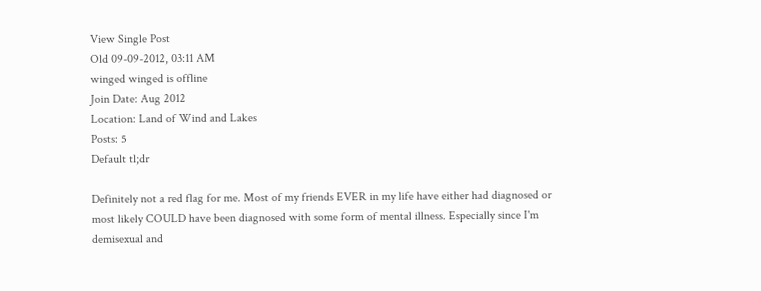View Single Post
Old 09-09-2012, 03:11 AM
winged winged is offline
Join Date: Aug 2012
Location: Land of Wind and Lakes
Posts: 5
Default tl;dr

Definitely not a red flag for me. Most of my friends EVER in my life have either had diagnosed or most likely COULD have been diagnosed with some form of mental illness. Especially since I'm demisexual and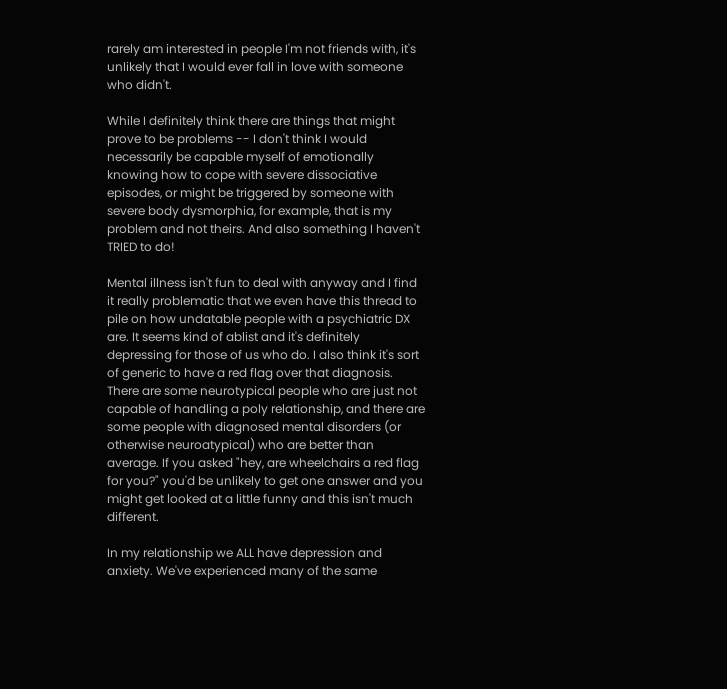rarely am interested in people I'm not friends with, it's unlikely that I would ever fall in love with someone who didn't.

While I definitely think there are things that might prove to be problems -- I don't think I would necessarily be capable myself of emotionally knowing how to cope with severe dissociative episodes, or might be triggered by someone with severe body dysmorphia, for example, that is my problem and not theirs. And also something I haven't TRIED to do!

Mental illness isn't fun to deal with anyway and I find it really problematic that we even have this thread to pile on how undatable people with a psychiatric DX are. It seems kind of ablist and it's definitely depressing for those of us who do. I also think it's sort of generic to have a red flag over that diagnosis. There are some neurotypical people who are just not capable of handling a poly relationship, and there are some people with diagnosed mental disorders (or otherwise neuroatypical) who are better than average. If you asked "hey, are wheelchairs a red flag for you?" you'd be unlikely to get one answer and you might get looked at a little funny and this isn't much different.

In my relationship we ALL have depression and anxiety. We've experienced many of the same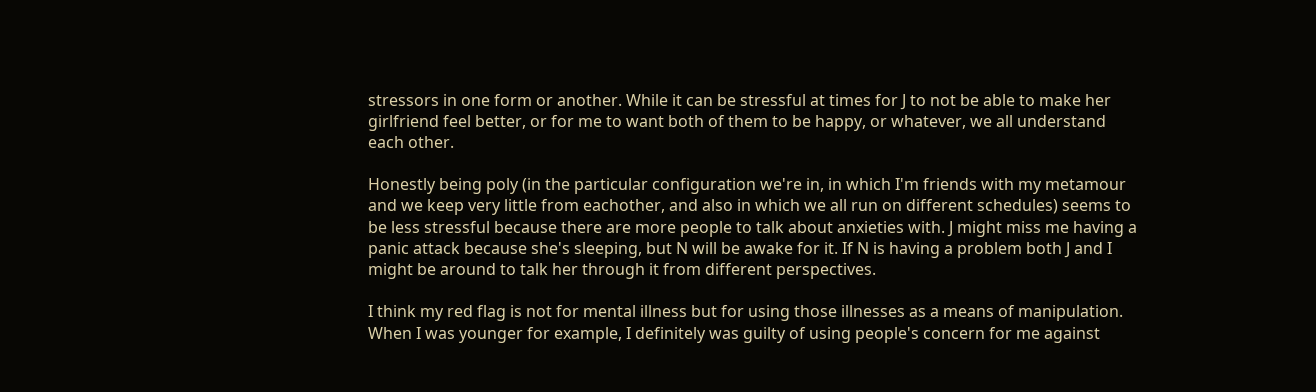stressors in one form or another. While it can be stressful at times for J to not be able to make her girlfriend feel better, or for me to want both of them to be happy, or whatever, we all understand each other.

Honestly being poly (in the particular configuration we're in, in which I'm friends with my metamour and we keep very little from eachother, and also in which we all run on different schedules) seems to be less stressful because there are more people to talk about anxieties with. J might miss me having a panic attack because she's sleeping, but N will be awake for it. If N is having a problem both J and I might be around to talk her through it from different perspectives.

I think my red flag is not for mental illness but for using those illnesses as a means of manipulation. When I was younger for example, I definitely was guilty of using people's concern for me against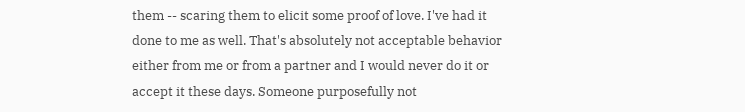them -- scaring them to elicit some proof of love. I've had it done to me as well. That's absolutely not acceptable behavior either from me or from a partner and I would never do it or accept it these days. Someone purposefully not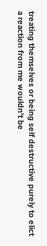treating themselves or being self destructive purely to elict a reaction from me wouldn't be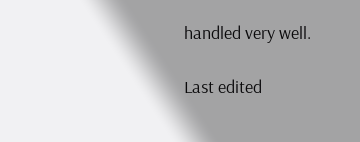handled very well.

Last edited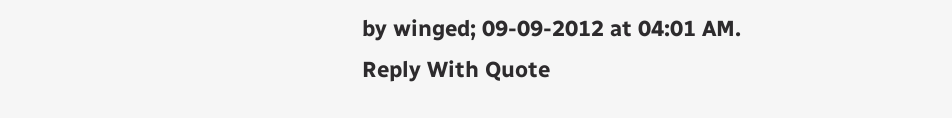by winged; 09-09-2012 at 04:01 AM.
Reply With Quote